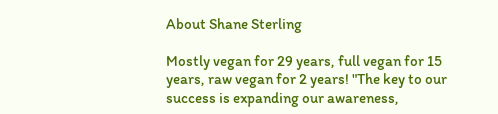About Shane Sterling

Mostly vegan for 29 years, full vegan for 15 years, raw vegan for 2 years! "The key to our success is expanding our awareness,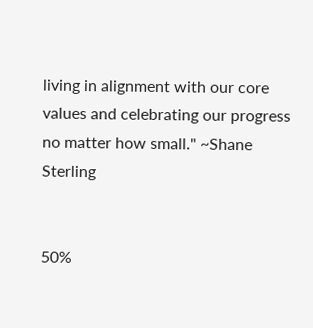living in alignment with our core values and celebrating our progress no matter how small." ~Shane Sterling


50%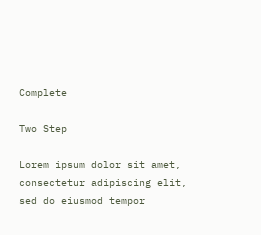Complete

Two Step

Lorem ipsum dolor sit amet, consectetur adipiscing elit, sed do eiusmod tempor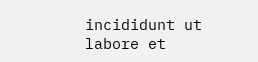incididunt ut labore et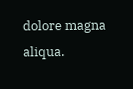dolore magna aliqua.